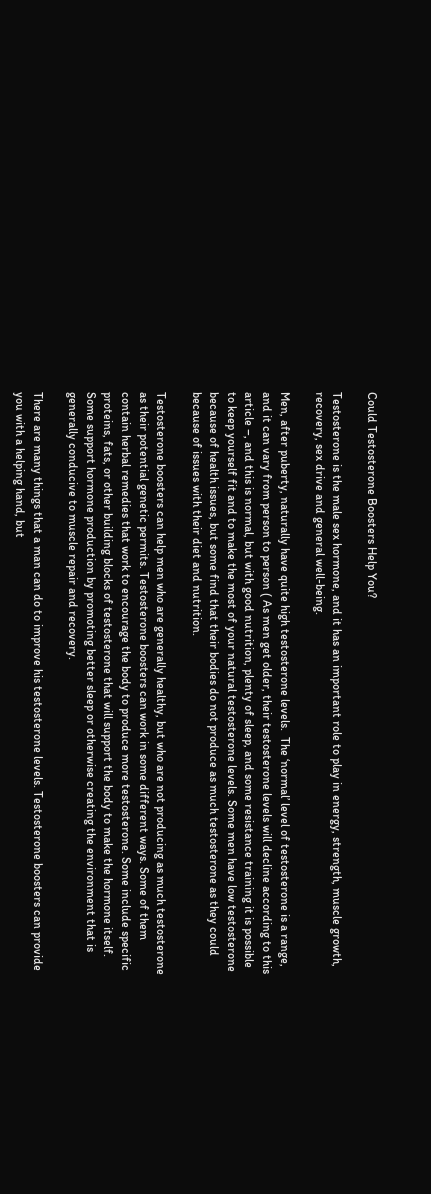Could Testosterone Boosters Help You?

Testosterone is the male sex hormone, and it has an important role to play in energy, strength, muscle growth, recovery, sex drive and general well-being.

Men, after puberty, naturally have quite high testosterone levels.  The ‘normal’ level of testosterone is a range, and it can vary from person to person ( As men get older, their testosterone levels will decline according to this article –, and this is normal, but with good nutrition, plenty of sleep, and some resistance training it is possible to keep yourself fit and to make the most of your natural testosterone levels. Some men have low testosterone because of health issues, but some find that their bodies do not produce as much testosterone as they could because of issues with their diet and nutrition.

Testosterone boosters can help men who are generally healthy, but who are not producing as much testosterone as their potential genetic permits. Testosterone boosters can work in some different ways. Some of them contain herbal remedies that work to encourage the body to produce more testosterone. Some include specific proteins, fats, or other building blocks of testosterone that will support the body to make the hormone itself. Some support hormone production by promoting better sleep or otherwise creating the environment that is generally conducive to muscle repair and recovery.

There are many things that a man can do to improve his testosterone levels. Testosterone boosters can provide you with a helping hand, but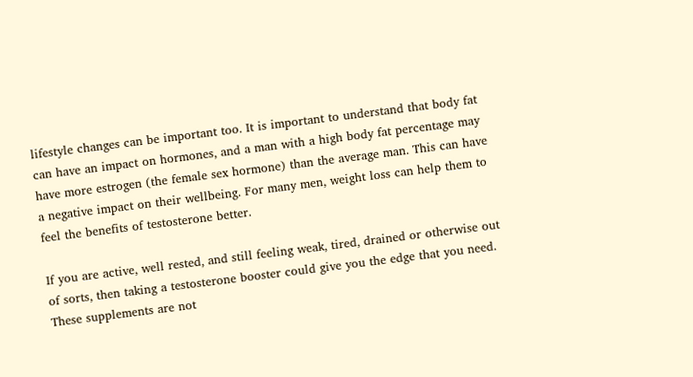lifestyle changes can be important too. It is important to understand that body fat can have an impact on hormones, and a man with a high body fat percentage may have more estrogen (the female sex hormone) than the average man. This can have a negative impact on their wellbeing. For many men, weight loss can help them to feel the benefits of testosterone better.

If you are active, well rested, and still feeling weak, tired, drained or otherwise out of sorts, then taking a testosterone booster could give you the edge that you need. These supplements are not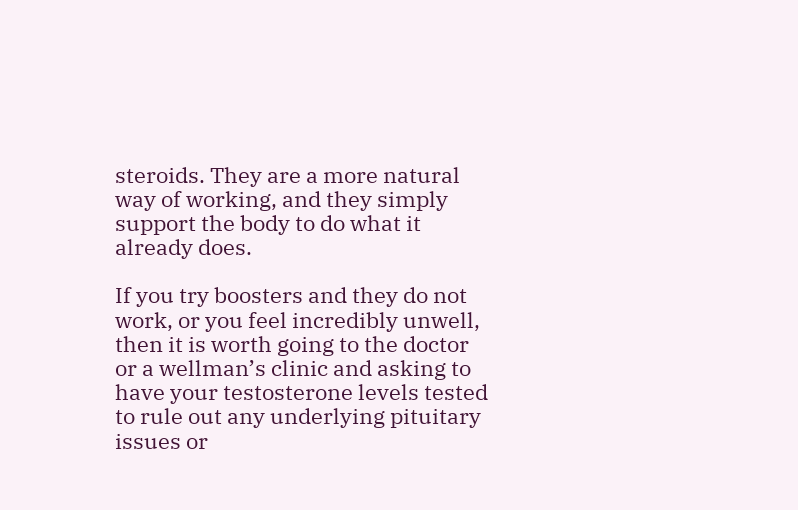steroids. They are a more natural way of working, and they simply support the body to do what it already does.

If you try boosters and they do not work, or you feel incredibly unwell, then it is worth going to the doctor or a wellman’s clinic and asking to have your testosterone levels tested to rule out any underlying pituitary issues or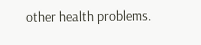other health problems.